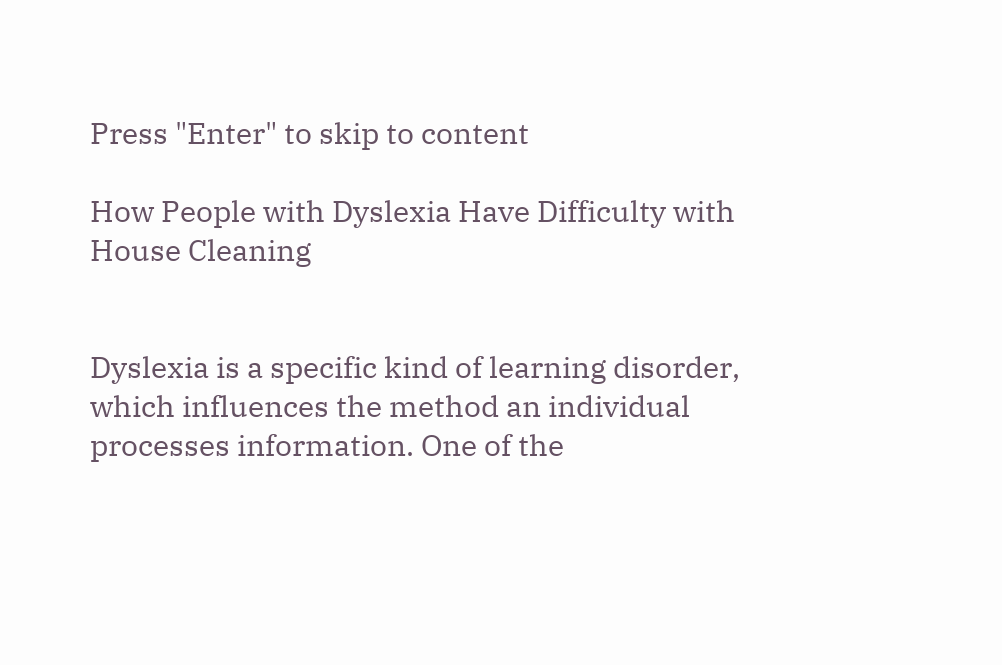Press "Enter" to skip to content

How People with Dyslexia Have Difficulty with House Cleaning


Dyslexia is a specific kind of learning disorder, which influences the method an individual processes information. One of the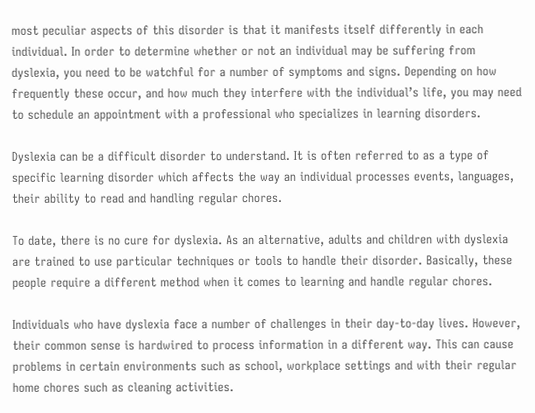most peculiar aspects of this disorder is that it manifests itself differently in each individual. In order to determine whether or not an individual may be suffering from dyslexia, you need to be watchful for a number of symptoms and signs. Depending on how frequently these occur, and how much they interfere with the individual’s life, you may need to schedule an appointment with a professional who specializes in learning disorders.

Dyslexia can be a difficult disorder to understand. It is often referred to as a type of specific learning disorder which affects the way an individual processes events, languages, their ability to read and handling regular chores.

To date, there is no cure for dyslexia. As an alternative, adults and children with dyslexia are trained to use particular techniques or tools to handle their disorder. Basically, these people require a different method when it comes to learning and handle regular chores.

Individuals who have dyslexia face a number of challenges in their day-to-day lives. However, their common sense is hardwired to process information in a different way. This can cause problems in certain environments such as school, workplace settings and with their regular home chores such as cleaning activities.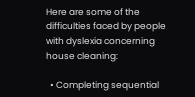Here are some of the difficulties faced by people with dyslexia concerning house cleaning:

  • Completing sequential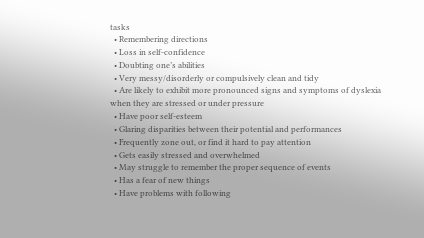tasks
  • Remembering directions
  • Loss in self-confidence
  • Doubting one’s abilities
  • Very messy/disorderly or compulsively clean and tidy
  • Are likely to exhibit more pronounced signs and symptoms of dyslexia when they are stressed or under pressure
  • Have poor self-esteem
  • Glaring disparities between their potential and performances
  • Frequently zone out, or find it hard to pay attention
  • Gets easily stressed and overwhelmed
  • May struggle to remember the proper sequence of events
  • Has a fear of new things
  • Have problems with following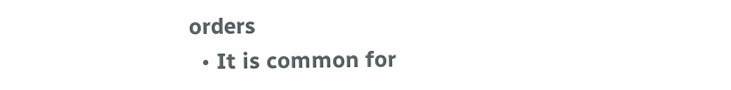orders
  • It is common for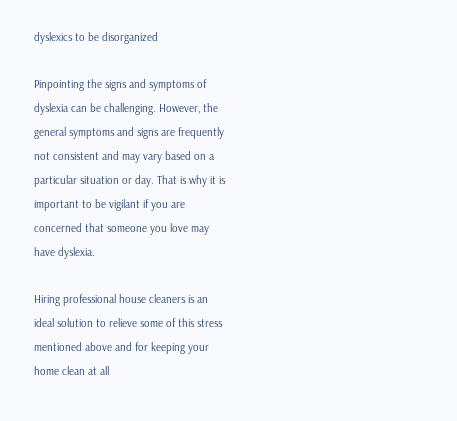dyslexics to be disorganized

Pinpointing the signs and symptoms of dyslexia can be challenging. However, the general symptoms and signs are frequently not consistent and may vary based on a particular situation or day. That is why it is important to be vigilant if you are concerned that someone you love may have dyslexia.

Hiring professional house cleaners is an ideal solution to relieve some of this stress mentioned above and for keeping your home clean at all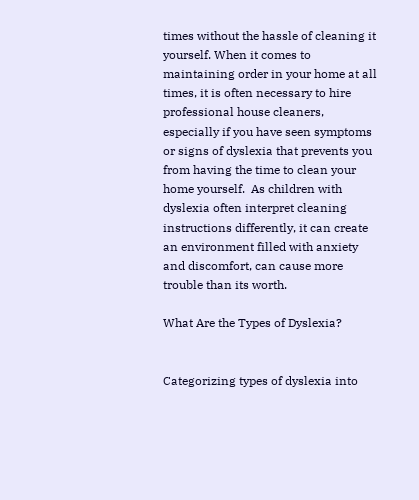times without the hassle of cleaning it yourself. When it comes to maintaining order in your home at all times, it is often necessary to hire professional house cleaners, especially if you have seen symptoms or signs of dyslexia that prevents you from having the time to clean your home yourself.  As children with dyslexia often interpret cleaning instructions differently, it can create an environment filled with anxiety and discomfort, can cause more trouble than its worth.

What Are the Types of Dyslexia?


Categorizing types of dyslexia into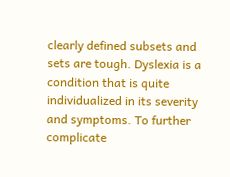clearly defined subsets and sets are tough. Dyslexia is a condition that is quite individualized in its severity and symptoms. To further complicate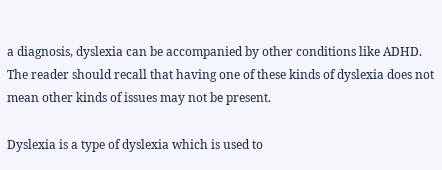a diagnosis, dyslexia can be accompanied by other conditions like ADHD. The reader should recall that having one of these kinds of dyslexia does not mean other kinds of issues may not be present.

Dyslexia is a type of dyslexia which is used to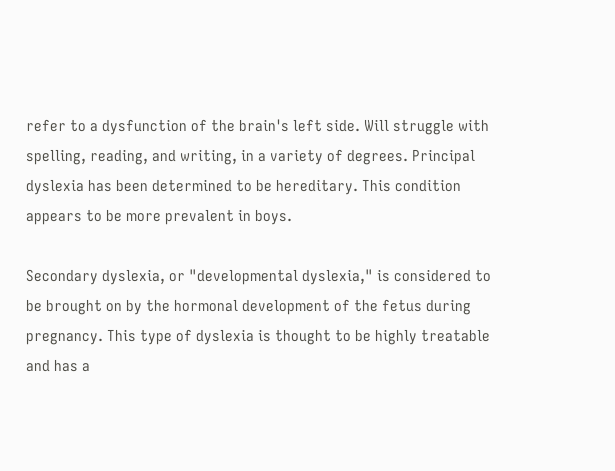refer to a dysfunction of the brain's left side. Will struggle with spelling, reading, and writing, in a variety of degrees. Principal dyslexia has been determined to be hereditary. This condition appears to be more prevalent in boys.

Secondary dyslexia, or "developmental dyslexia," is considered to be brought on by the hormonal development of the fetus during pregnancy. This type of dyslexia is thought to be highly treatable and has a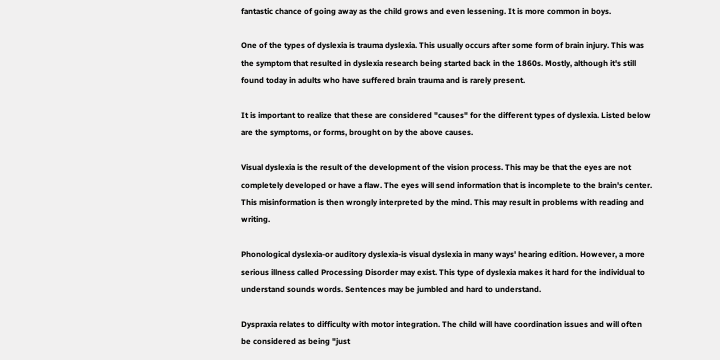fantastic chance of going away as the child grows and even lessening. It is more common in boys.

One of the types of dyslexia is trauma dyslexia. This usually occurs after some form of brain injury. This was the symptom that resulted in dyslexia research being started back in the 1860s. Mostly, although it's still found today in adults who have suffered brain trauma and is rarely present.

It is important to realize that these are considered "causes" for the different types of dyslexia. Listed below are the symptoms, or forms, brought on by the above causes.

Visual dyslexia is the result of the development of the vision process. This may be that the eyes are not completely developed or have a flaw. The eyes will send information that is incomplete to the brain's center. This misinformation is then wrongly interpreted by the mind. This may result in problems with reading and writing.

Phonological dyslexia-or auditory dyslexia-is visual dyslexia in many ways' hearing edition. However, a more serious illness called Processing Disorder may exist. This type of dyslexia makes it hard for the individual to understand sounds words. Sentences may be jumbled and hard to understand.

Dyspraxia relates to difficulty with motor integration. The child will have coordination issues and will often be considered as being "just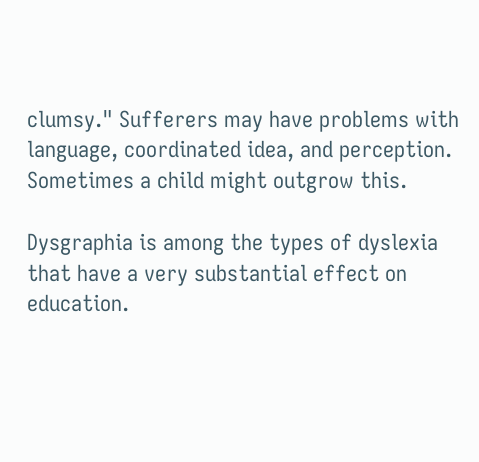clumsy." Sufferers may have problems with language, coordinated idea, and perception. Sometimes a child might outgrow this.

Dysgraphia is among the types of dyslexia that have a very substantial effect on education.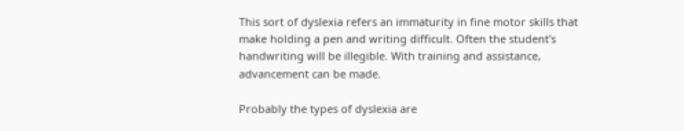This sort of dyslexia refers an immaturity in fine motor skills that make holding a pen and writing difficult. Often the student's handwriting will be illegible. With training and assistance, advancement can be made.

Probably the types of dyslexia are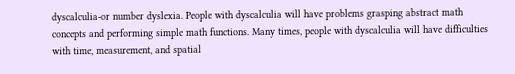dyscalculia-or number dyslexia. People with dyscalculia will have problems grasping abstract math concepts and performing simple math functions. Many times, people with dyscalculia will have difficulties with time, measurement, and spatial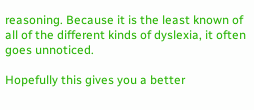reasoning. Because it is the least known of all of the different kinds of dyslexia, it often goes unnoticed.

Hopefully this gives you a better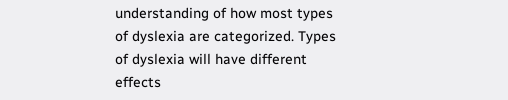understanding of how most types of dyslexia are categorized. Types of dyslexia will have different effects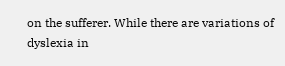on the sufferer. While there are variations of dyslexia in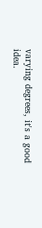varying degrees, it's a good idea.